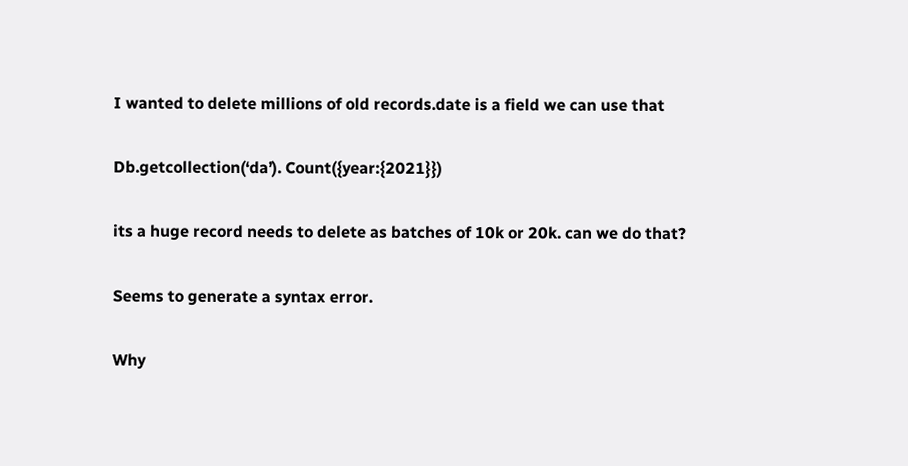I wanted to delete millions of old records.date is a field we can use that

Db.getcollection(‘da’). Count({year:{2021}})

its a huge record needs to delete as batches of 10k or 20k. can we do that?

Seems to generate a syntax error.

Why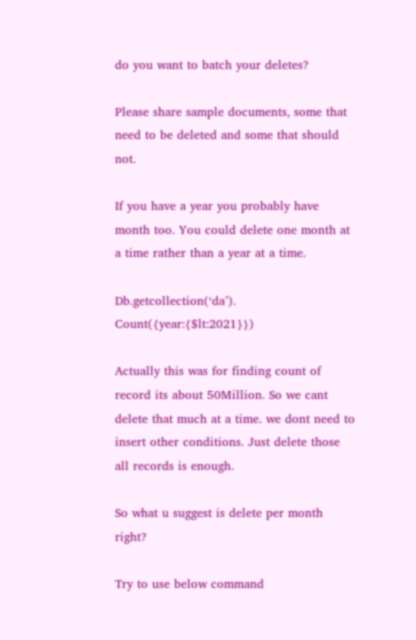do you want to batch your deletes?

Please share sample documents, some that need to be deleted and some that should not.

If you have a year you probably have month too. You could delete one month at a time rather than a year at a time.

Db.getcollection(‘da’). Count({year:{$lt:2021}})

Actually this was for finding count of record its about 50Million. So we cant delete that much at a time. we dont need to insert other conditions. Just delete those all records is enough.

So what u suggest is delete per month right?

Try to use below command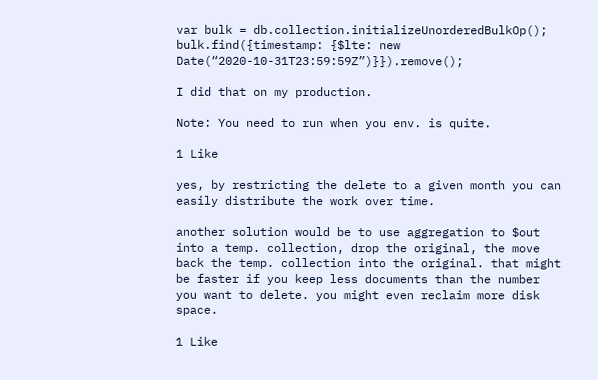var bulk = db.collection.initializeUnorderedBulkOp();
bulk.find({timestamp: {$lte: new Date(“2020-10-31T23:59:59Z”)}}).remove();

I did that on my production.

Note: You need to run when you env. is quite.

1 Like

yes, by restricting the delete to a given month you can easily distribute the work over time.

another solution would be to use aggregation to $out into a temp. collection, drop the original, the move back the temp. collection into the original. that might be faster if you keep less documents than the number you want to delete. you might even reclaim more disk space.

1 Like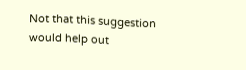Not that this suggestion would help out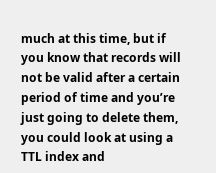much at this time, but if you know that records will not be valid after a certain period of time and you’re just going to delete them, you could look at using a TTL index and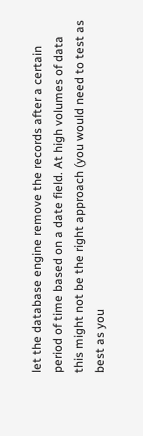let the database engine remove the records after a certain period of time based on a date field. At high volumes of data this might not be the right approach (you would need to test as best as you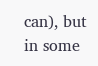can), but in some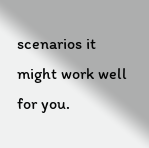scenarios it might work well for you.